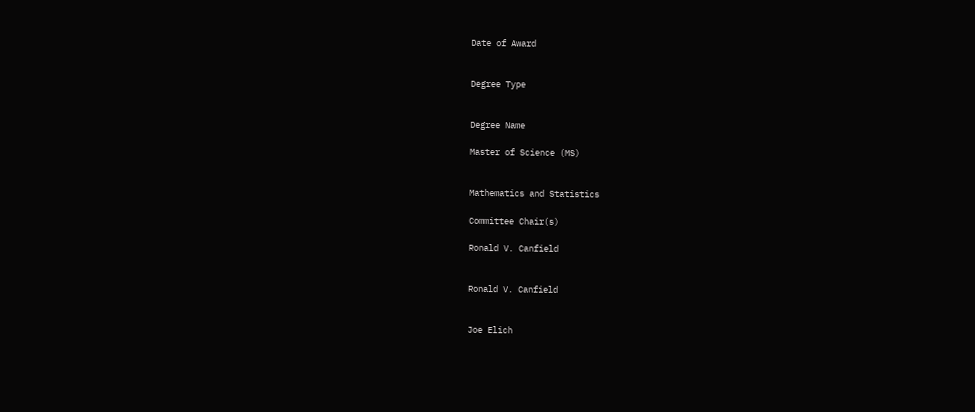Date of Award


Degree Type


Degree Name

Master of Science (MS)


Mathematics and Statistics

Committee Chair(s)

Ronald V. Canfield


Ronald V. Canfield


Joe Elich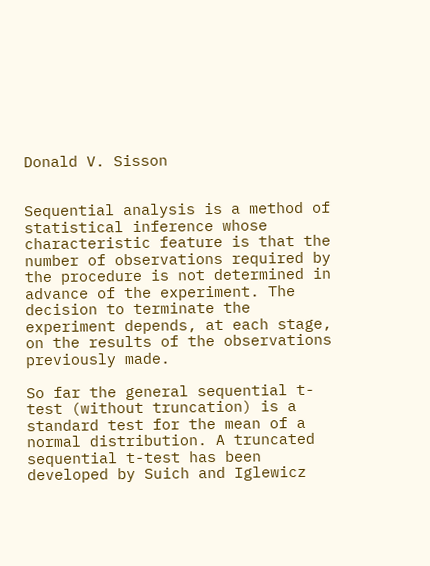Donald V. Sisson


Sequential analysis is a method of statistical inference whose characteristic feature is that the number of observations required by the procedure is not determined in advance of the experiment. The decision to terminate the experiment depends, at each stage, on the results of the observations previously made.

So far the general sequential t-test (without truncation) is a standard test for the mean of a normal distribution. A truncated sequential t-test has been developed by Suich and Iglewicz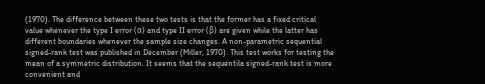(1970). The difference between these two tests is that the former has a fixed critical value whenever the type I error (α) and type II error (β) are given while the latter has different boundaries whenever the sample size changes. A non-parametric sequential signed-rank test was published in December (Miller, 1970). This test works for testing the mean of a symmetric distribution. It seems that the sequentila signed-rank test is more convenient and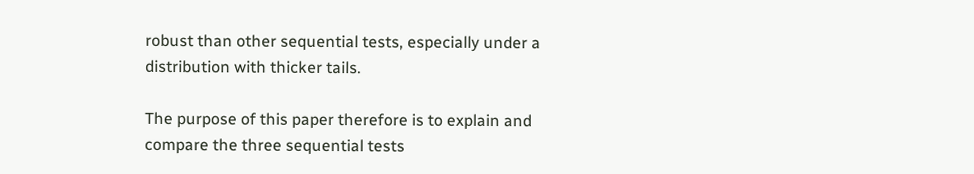robust than other sequential tests, especially under a distribution with thicker tails.

The purpose of this paper therefore is to explain and compare the three sequential tests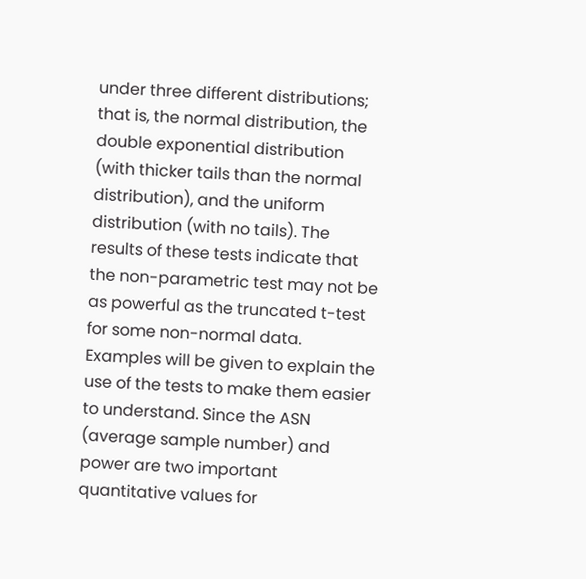under three different distributions; that is, the normal distribution, the double exponential distribution (with thicker tails than the normal distribution), and the uniform distribution (with no tails). The results of these tests indicate that the non-parametric test may not be as powerful as the truncated t-test for some non-normal data. Examples will be given to explain the use of the tests to make them easier to understand. Since the ASN (average sample number) and power are two important quantitative values for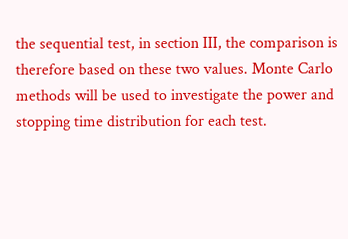the sequential test, in section III, the comparison is therefore based on these two values. Monte Carlo methods will be used to investigate the power and stopping time distribution for each test.